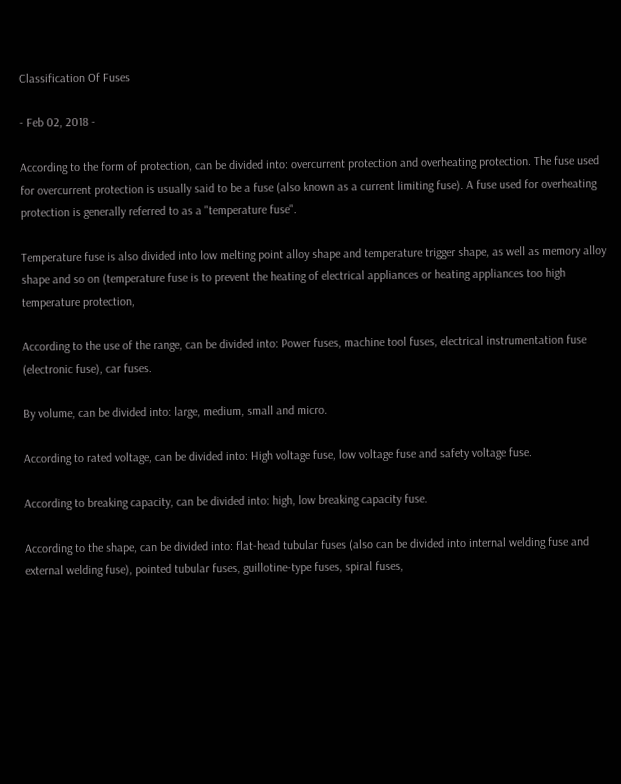Classification Of Fuses

- Feb 02, 2018 -

According to the form of protection, can be divided into: overcurrent protection and overheating protection. The fuse used for overcurrent protection is usually said to be a fuse (also known as a current limiting fuse). A fuse used for overheating protection is generally referred to as a "temperature fuse".

Temperature fuse is also divided into low melting point alloy shape and temperature trigger shape, as well as memory alloy shape and so on (temperature fuse is to prevent the heating of electrical appliances or heating appliances too high temperature protection,

According to the use of the range, can be divided into: Power fuses, machine tool fuses, electrical instrumentation fuse (electronic fuse), car fuses.

By volume, can be divided into: large, medium, small and micro.

According to rated voltage, can be divided into: High voltage fuse, low voltage fuse and safety voltage fuse.

According to breaking capacity, can be divided into: high, low breaking capacity fuse.

According to the shape, can be divided into: flat-head tubular fuses (also can be divided into internal welding fuse and external welding fuse), pointed tubular fuses, guillotine-type fuses, spiral fuses,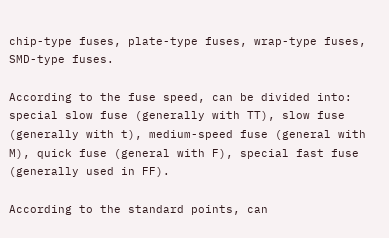chip-type fuses, plate-type fuses, wrap-type fuses, SMD-type fuses.

According to the fuse speed, can be divided into: special slow fuse (generally with TT), slow fuse (generally with t), medium-speed fuse (general with M), quick fuse (general with F), special fast fuse (generally used in FF).

According to the standard points, can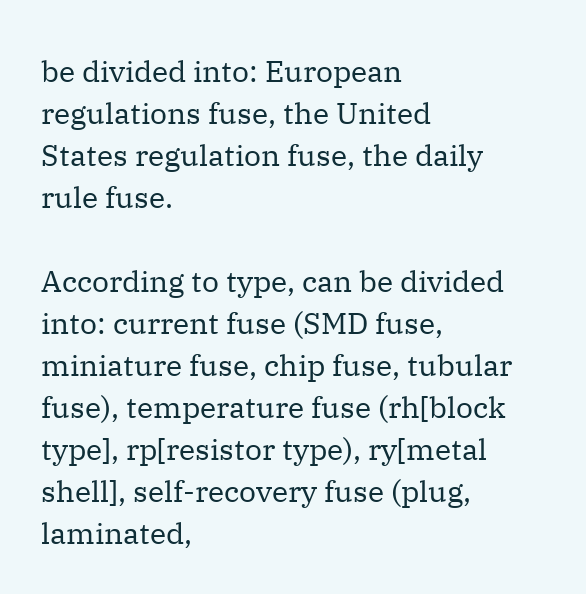be divided into: European regulations fuse, the United States regulation fuse, the daily rule fuse.

According to type, can be divided into: current fuse (SMD fuse, miniature fuse, chip fuse, tubular fuse), temperature fuse (rh[block type], rp[resistor type), ry[metal shell], self-recovery fuse (plug, laminated,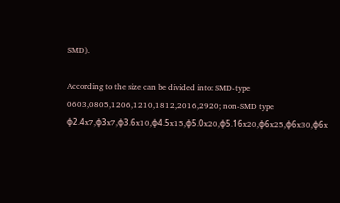SMD).

According to the size can be divided into: SMD-type 0603,0805,1206,1210,1812,2016,2920; non-SMD type φ2.4x7,φ3x7,φ3.6x10,φ4.5x15,φ5.0x20,φ5.16x20,φ6x25,φ6x30,φ6x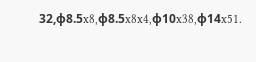32,φ8.5x8,φ8.5x8x4,φ10x38,φ14x51.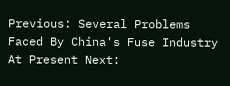Previous: Several Problems Faced By China's Fuse Industry At Present Next: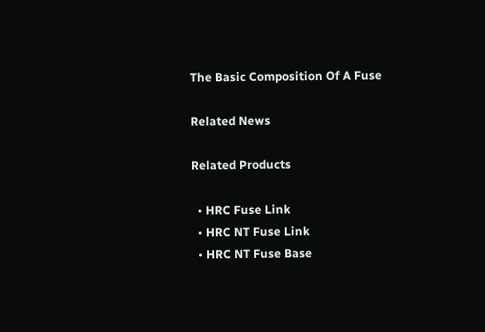The Basic Composition Of A Fuse

Related News

Related Products

  • HRC Fuse Link
  • HRC NT Fuse Link
  • HRC NT Fuse Base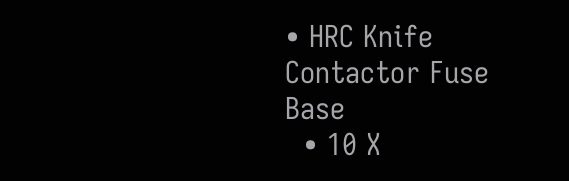• HRC Knife Contactor Fuse Base
  • 10 X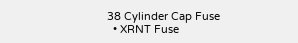38 Cylinder Cap Fuse
  • XRNT Fuse